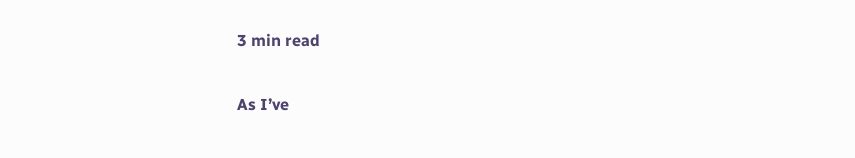3 min read

As I’ve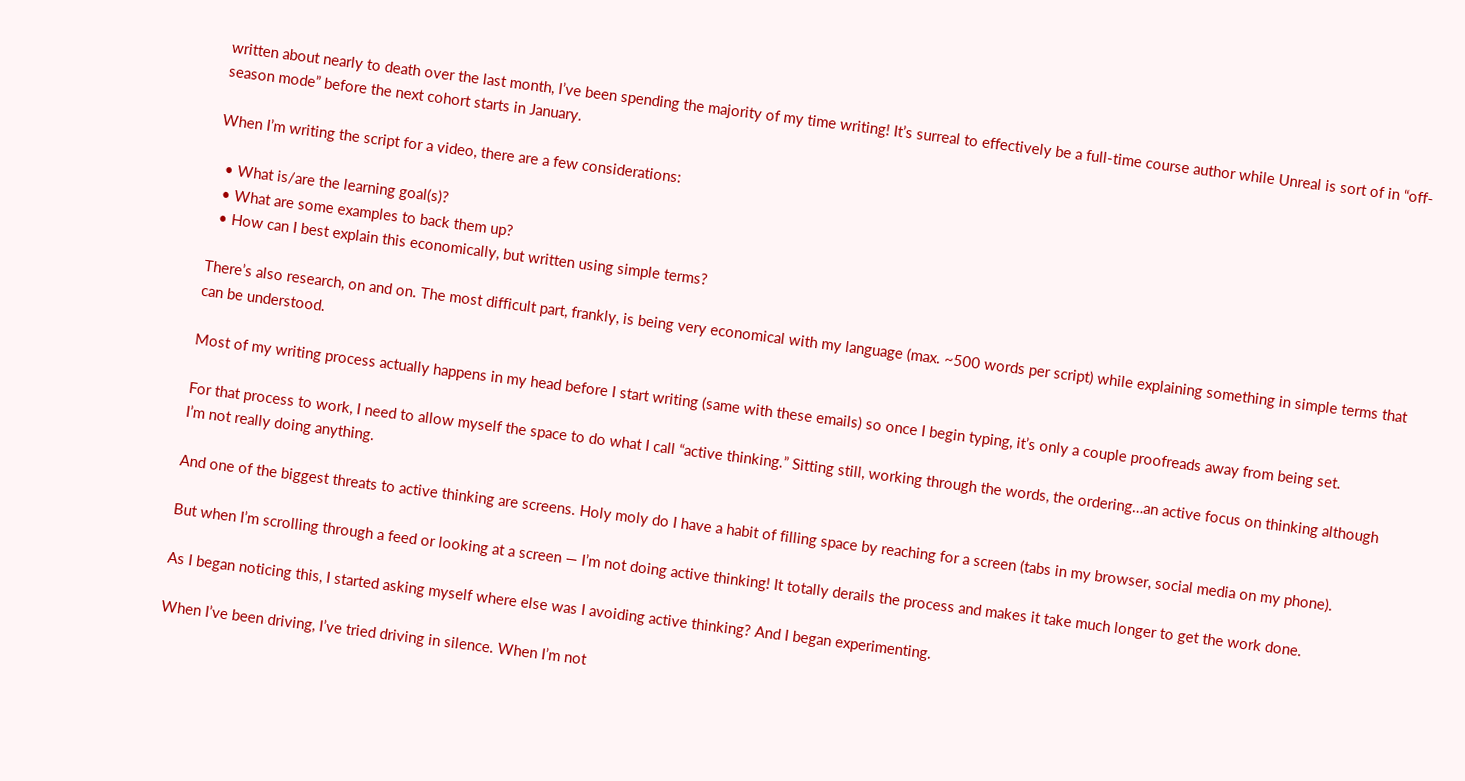written about nearly to death over the last month, I’ve been spending the majority of my time writing! It’s surreal to effectively be a full-time course author while Unreal is sort of in “off-season mode” before the next cohort starts in January.

When I’m writing the script for a video, there are a few considerations:

  • What is/are the learning goal(s)?
  • What are some examples to back them up?
  • How can I best explain this economically, but written using simple terms?

There’s also research, on and on. The most difficult part, frankly, is being very economical with my language (max. ~500 words per script) while explaining something in simple terms that can be understood.

Most of my writing process actually happens in my head before I start writing (same with these emails) so once I begin typing, it’s only a couple proofreads away from being set.

For that process to work, I need to allow myself the space to do what I call “active thinking.” Sitting still, working through the words, the ordering…an active focus on thinking although I’m not really doing anything.

And one of the biggest threats to active thinking are screens. Holy moly do I have a habit of filling space by reaching for a screen (tabs in my browser, social media on my phone).

But when I’m scrolling through a feed or looking at a screen — I’m not doing active thinking! It totally derails the process and makes it take much longer to get the work done.

As I began noticing this, I started asking myself where else was I avoiding active thinking? And I began experimenting.

When I’ve been driving, I’ve tried driving in silence. When I’m not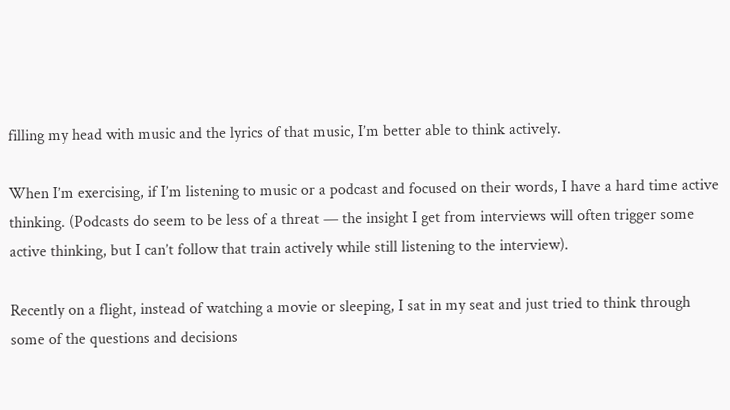filling my head with music and the lyrics of that music, I’m better able to think actively.

When I’m exercising, if I’m listening to music or a podcast and focused on their words, I have a hard time active thinking. (Podcasts do seem to be less of a threat — the insight I get from interviews will often trigger some active thinking, but I can’t follow that train actively while still listening to the interview).

Recently on a flight, instead of watching a movie or sleeping, I sat in my seat and just tried to think through some of the questions and decisions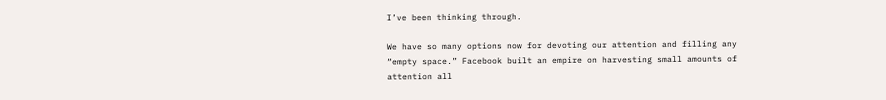I’ve been thinking through.

We have so many options now for devoting our attention and filling any “empty space.” Facebook built an empire on harvesting small amounts of attention all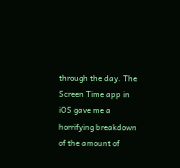through the day. The Screen Time app in iOS gave me a horrifying breakdown of the amount of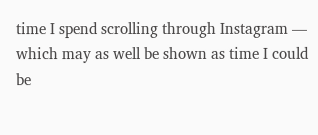time I spend scrolling through Instagram — which may as well be shown as time I could be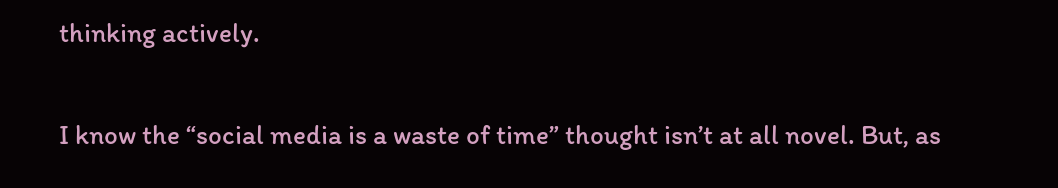thinking actively.

I know the “social media is a waste of time” thought isn’t at all novel. But, as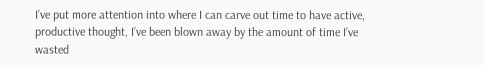I’ve put more attention into where I can carve out time to have active, productive thought, I’ve been blown away by the amount of time I’ve wasted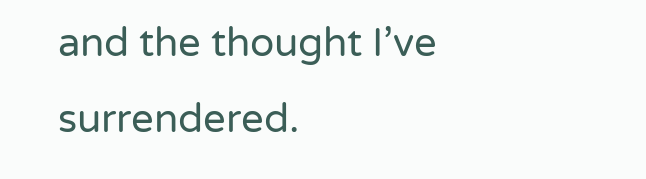and the thought I’ve surrendered.